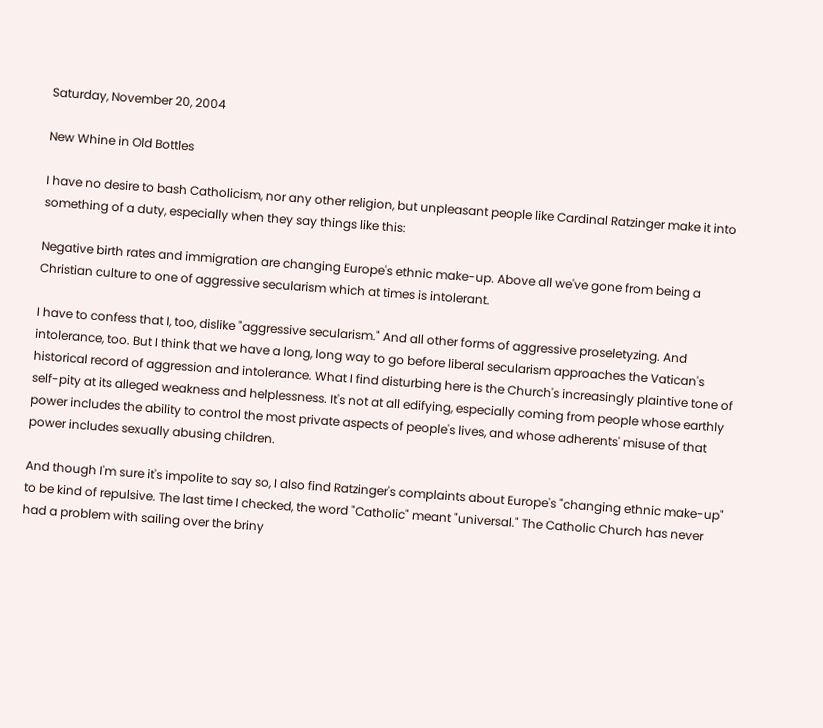Saturday, November 20, 2004

New Whine in Old Bottles

I have no desire to bash Catholicism, nor any other religion, but unpleasant people like Cardinal Ratzinger make it into something of a duty, especially when they say things like this:

Negative birth rates and immigration are changing Europe's ethnic make-up. Above all we've gone from being a Christian culture to one of aggressive secularism which at times is intolerant.

I have to confess that I, too, dislike "aggressive secularism." And all other forms of aggressive proseletyzing. And intolerance, too. But I think that we have a long, long way to go before liberal secularism approaches the Vatican's historical record of aggression and intolerance. What I find disturbing here is the Church's increasingly plaintive tone of self-pity at its alleged weakness and helplessness. It's not at all edifying, especially coming from people whose earthly power includes the ability to control the most private aspects of people's lives, and whose adherents' misuse of that power includes sexually abusing children.

And though I'm sure it's impolite to say so, I also find Ratzinger's complaints about Europe's "changing ethnic make-up" to be kind of repulsive. The last time I checked, the word "Catholic" meant "universal." The Catholic Church has never had a problem with sailing over the briny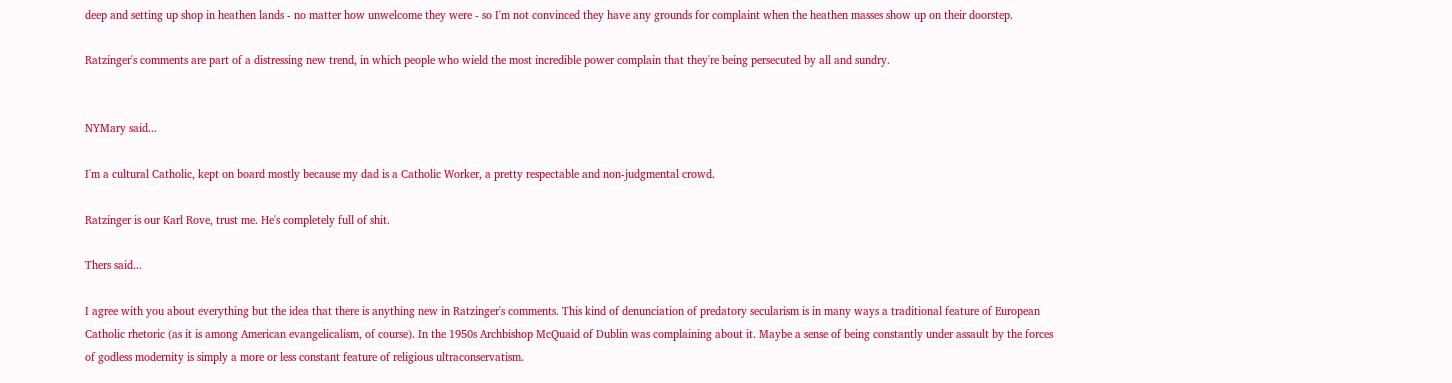deep and setting up shop in heathen lands - no matter how unwelcome they were - so I'm not convinced they have any grounds for complaint when the heathen masses show up on their doorstep.

Ratzinger's comments are part of a distressing new trend, in which people who wield the most incredible power complain that they're being persecuted by all and sundry.


NYMary said...

I'm a cultural Catholic, kept on board mostly because my dad is a Catholic Worker, a pretty respectable and non-judgmental crowd.

Ratzinger is our Karl Rove, trust me. He's completely full of shit.

Thers said...

I agree with you about everything but the idea that there is anything new in Ratzinger's comments. This kind of denunciation of predatory secularism is in many ways a traditional feature of European Catholic rhetoric (as it is among American evangelicalism, of course). In the 1950s Archbishop McQuaid of Dublin was complaining about it. Maybe a sense of being constantly under assault by the forces of godless modernity is simply a more or less constant feature of religious ultraconservatism.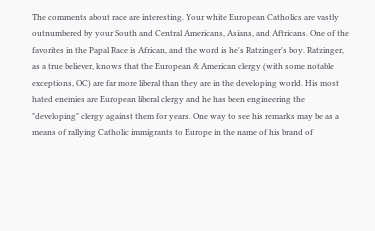The comments about race are interesting. Your white European Catholics are vastly outnumbered by your South and Central Americans, Asians, and Aftricans. One of the favorites in the Papal Race is African, and the word is he's Ratzinger's boy. Ratzinger, as a true believer, knows that the European & American clergy (with some notable exceptions, OC) are far more liberal than they are in the developing world. His most hated enemies are European liberal clergy and he has been engineering the "developing" clergy against them for years. One way to see his remarks may be as a means of rallying Catholic immigrants to Europe in the name of his brand of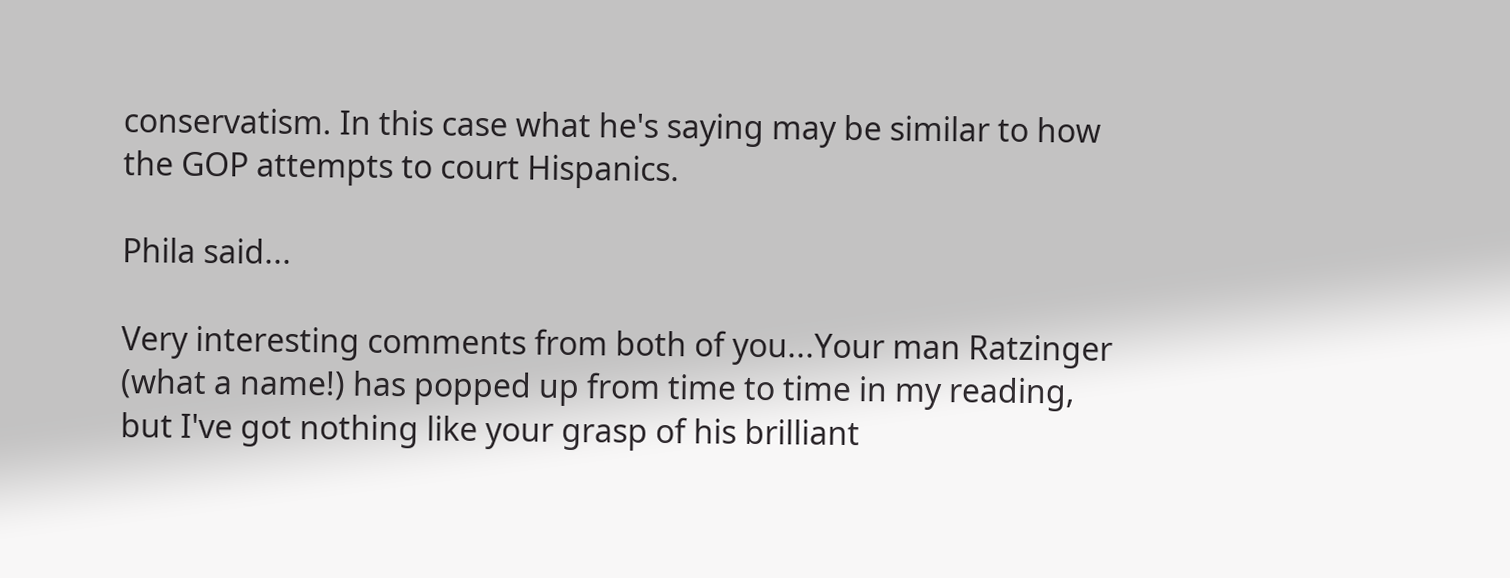conservatism. In this case what he's saying may be similar to how the GOP attempts to court Hispanics.

Phila said...

Very interesting comments from both of you...Your man Ratzinger (what a name!) has popped up from time to time in my reading, but I've got nothing like your grasp of his brilliant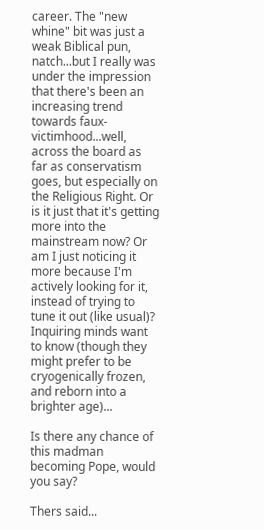career. The "new whine" bit was just a weak Biblical pun, natch...but I really was under the impression that there's been an increasing trend towards faux-victimhood...well, across the board as far as conservatism goes, but especially on the Religious Right. Or is it just that it's getting more into the mainstream now? Or am I just noticing it more because I'm actively looking for it, instead of trying to tune it out (like usual)? Inquiring minds want to know (though they might prefer to be cryogenically frozen, and reborn into a brighter age)...

Is there any chance of this madman becoming Pope, would you say?

Thers said...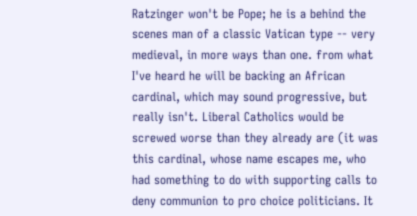Ratzinger won't be Pope; he is a behind the scenes man of a classic Vatican type -- very medieval, in more ways than one. from what I've heard he will be backing an African cardinal, which may sound progressive, but really isn't. Liberal Catholics would be screwed worse than they already are (it was this cardinal, whose name escapes me, who had something to do with supporting calls to deny communion to pro choice politicians. It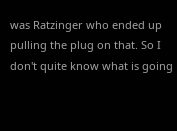was Ratzinger who ended up pulling the plug on that. So I don't quite know what is going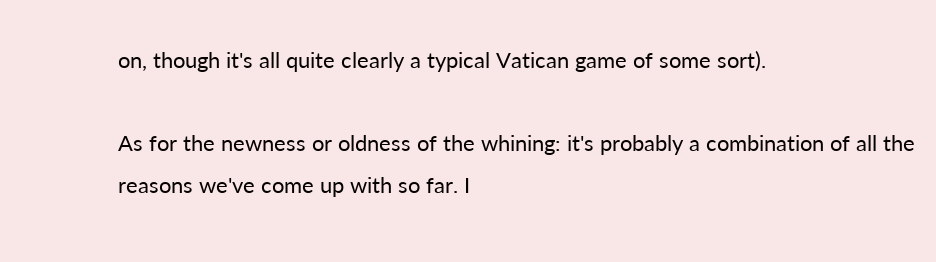on, though it's all quite clearly a typical Vatican game of some sort).

As for the newness or oldness of the whining: it's probably a combination of all the reasons we've come up with so far. I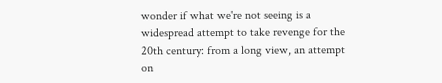wonder if what we're not seeing is a widespread attempt to take revenge for the 20th century: from a long view, an attempt on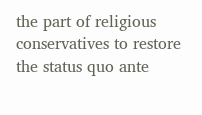the part of religious conservatives to restore the status quo ante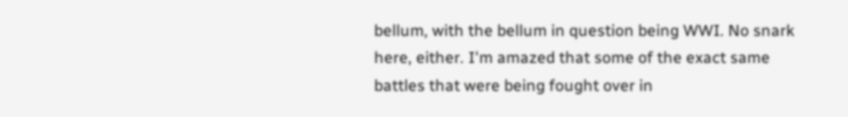bellum, with the bellum in question being WWI. No snark here, either. I'm amazed that some of the exact same battles that were being fought over in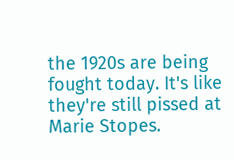the 1920s are being fought today. It's like they're still pissed at Marie Stopes.